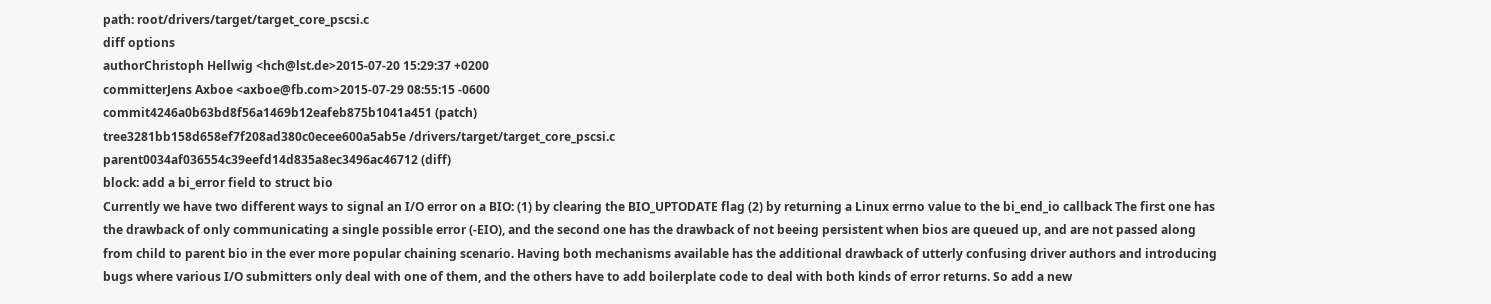path: root/drivers/target/target_core_pscsi.c
diff options
authorChristoph Hellwig <hch@lst.de>2015-07-20 15:29:37 +0200
committerJens Axboe <axboe@fb.com>2015-07-29 08:55:15 -0600
commit4246a0b63bd8f56a1469b12eafeb875b1041a451 (patch)
tree3281bb158d658ef7f208ad380c0ecee600a5ab5e /drivers/target/target_core_pscsi.c
parent0034af036554c39eefd14d835a8ec3496ac46712 (diff)
block: add a bi_error field to struct bio
Currently we have two different ways to signal an I/O error on a BIO: (1) by clearing the BIO_UPTODATE flag (2) by returning a Linux errno value to the bi_end_io callback The first one has the drawback of only communicating a single possible error (-EIO), and the second one has the drawback of not beeing persistent when bios are queued up, and are not passed along from child to parent bio in the ever more popular chaining scenario. Having both mechanisms available has the additional drawback of utterly confusing driver authors and introducing bugs where various I/O submitters only deal with one of them, and the others have to add boilerplate code to deal with both kinds of error returns. So add a new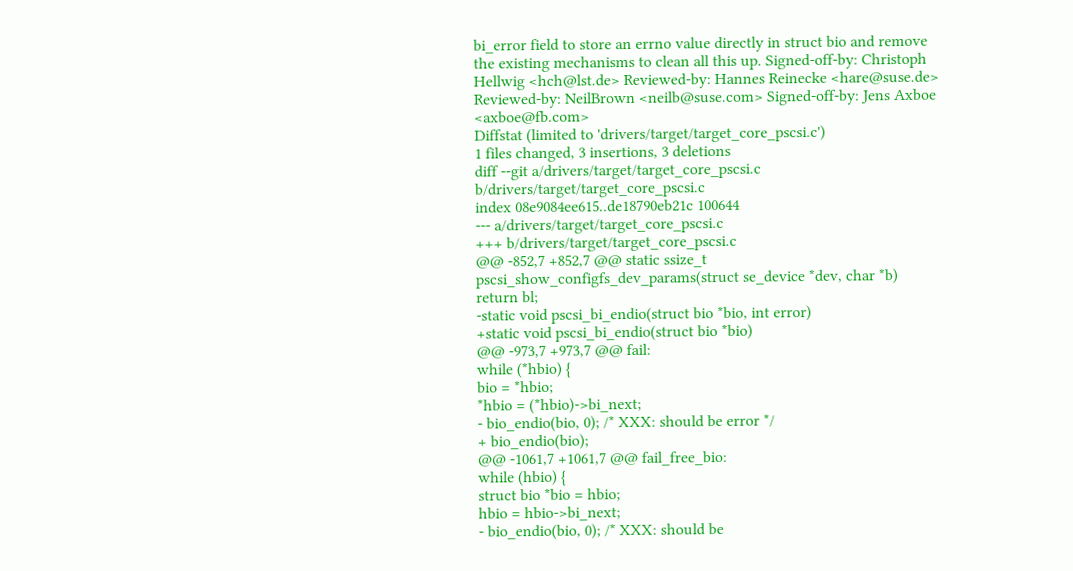bi_error field to store an errno value directly in struct bio and remove the existing mechanisms to clean all this up. Signed-off-by: Christoph Hellwig <hch@lst.de> Reviewed-by: Hannes Reinecke <hare@suse.de> Reviewed-by: NeilBrown <neilb@suse.com> Signed-off-by: Jens Axboe <axboe@fb.com>
Diffstat (limited to 'drivers/target/target_core_pscsi.c')
1 files changed, 3 insertions, 3 deletions
diff --git a/drivers/target/target_core_pscsi.c b/drivers/target/target_core_pscsi.c
index 08e9084ee615..de18790eb21c 100644
--- a/drivers/target/target_core_pscsi.c
+++ b/drivers/target/target_core_pscsi.c
@@ -852,7 +852,7 @@ static ssize_t pscsi_show_configfs_dev_params(struct se_device *dev, char *b)
return bl;
-static void pscsi_bi_endio(struct bio *bio, int error)
+static void pscsi_bi_endio(struct bio *bio)
@@ -973,7 +973,7 @@ fail:
while (*hbio) {
bio = *hbio;
*hbio = (*hbio)->bi_next;
- bio_endio(bio, 0); /* XXX: should be error */
+ bio_endio(bio);
@@ -1061,7 +1061,7 @@ fail_free_bio:
while (hbio) {
struct bio *bio = hbio;
hbio = hbio->bi_next;
- bio_endio(bio, 0); /* XXX: should be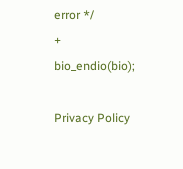error */
+ bio_endio(bio);

Privacy Policy